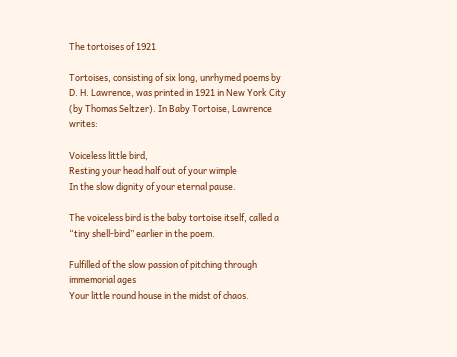The tortoises of 1921

Tortoises, consisting of six long, unrhymed poems by D. H. Lawrence, was printed in 1921 in New York City (by Thomas Seltzer). In Baby Tortoise, Lawrence writes:

Voiceless little bird,
Resting your head half out of your wimple
In the slow dignity of your eternal pause.

The voiceless bird is the baby tortoise itself, called a “tiny shell-bird” earlier in the poem.

Fulfilled of the slow passion of pitching through immemorial ages
Your little round house in the midst of chaos.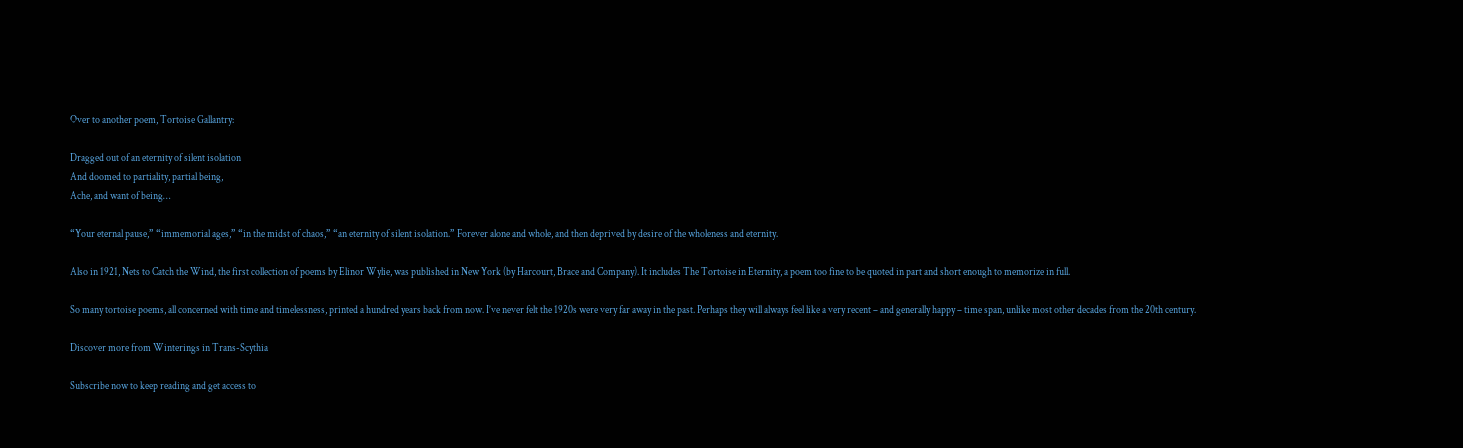Over to another poem, Tortoise Gallantry:

Dragged out of an eternity of silent isolation
And doomed to partiality, partial being,
Ache, and want of being…

“Your eternal pause,” “immemorial ages,” “in the midst of chaos,” “an eternity of silent isolation.” Forever alone and whole, and then deprived by desire of the wholeness and eternity.

Also in 1921, Nets to Catch the Wind, the first collection of poems by Elinor Wylie, was published in New York (by Harcourt, Brace and Company). It includes The Tortoise in Eternity, a poem too fine to be quoted in part and short enough to memorize in full.

So many tortoise poems, all concerned with time and timelessness, printed a hundred years back from now. I’ve never felt the 1920s were very far away in the past. Perhaps they will always feel like a very recent – and generally happy – time span, unlike most other decades from the 20th century.

Discover more from Winterings in Trans-Scythia

Subscribe now to keep reading and get access to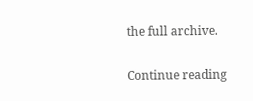the full archive.

Continue reading